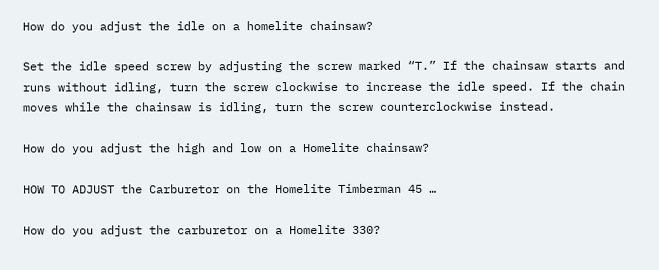How do you adjust the idle on a homelite chainsaw?

Set the idle speed screw by adjusting the screw marked “T.” If the chainsaw starts and runs without idling, turn the screw clockwise to increase the idle speed. If the chain moves while the chainsaw is idling, turn the screw counterclockwise instead.

How do you adjust the high and low on a Homelite chainsaw?

HOW TO ADJUST the Carburetor on the Homelite Timberman 45 …

How do you adjust the carburetor on a Homelite 330?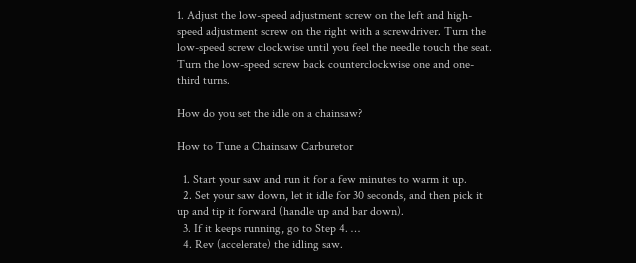1. Adjust the low-speed adjustment screw on the left and high-speed adjustment screw on the right with a screwdriver. Turn the low-speed screw clockwise until you feel the needle touch the seat. Turn the low-speed screw back counterclockwise one and one-third turns.

How do you set the idle on a chainsaw?

How to Tune a Chainsaw Carburetor

  1. Start your saw and run it for a few minutes to warm it up.
  2. Set your saw down, let it idle for 30 seconds, and then pick it up and tip it forward (handle up and bar down).
  3. If it keeps running, go to Step 4. …
  4. Rev (accelerate) the idling saw.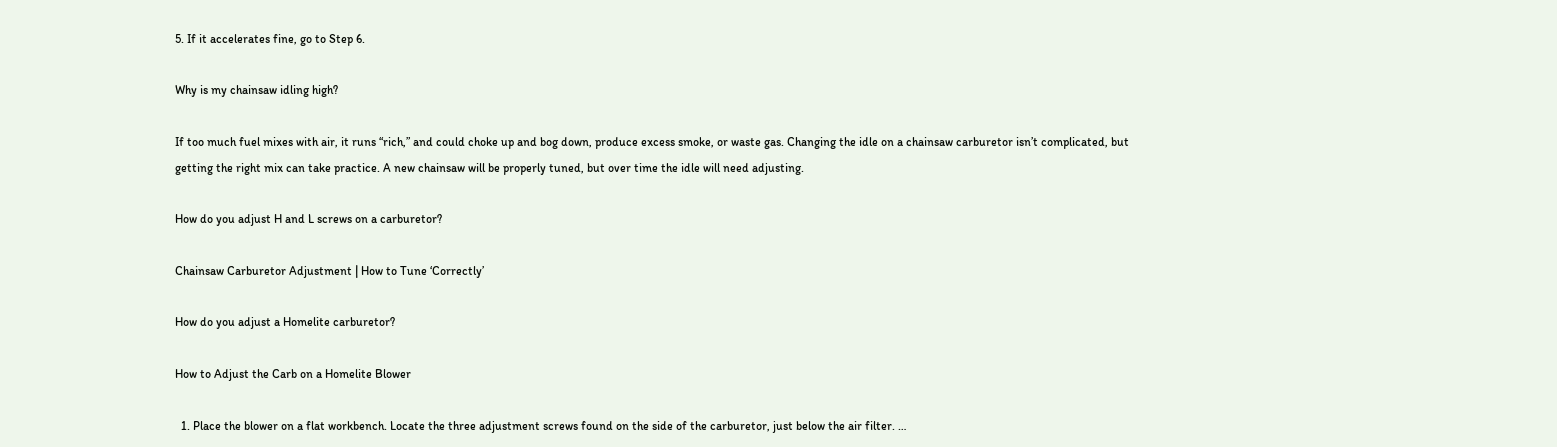5. If it accelerates fine, go to Step 6.

Why is my chainsaw idling high?

If too much fuel mixes with air, it runs “rich,” and could choke up and bog down, produce excess smoke, or waste gas. Changing the idle on a chainsaw carburetor isn’t complicated, but getting the right mix can take practice. A new chainsaw will be properly tuned, but over time the idle will need adjusting.

How do you adjust H and L screws on a carburetor?

Chainsaw Carburetor Adjustment | How to Tune ‘Correctly’

How do you adjust a Homelite carburetor?

How to Adjust the Carb on a Homelite Blower

  1. Place the blower on a flat workbench. Locate the three adjustment screws found on the side of the carburetor, just below the air filter. …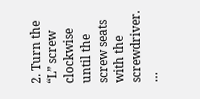2. Turn the “L” screw clockwise until the screw seats with the screwdriver. …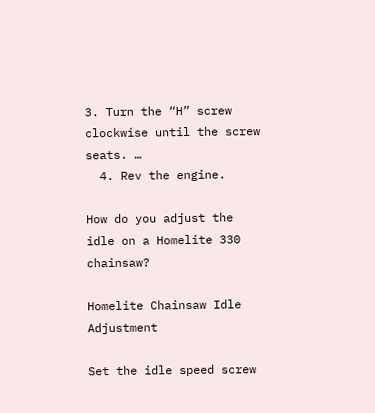3. Turn the “H” screw clockwise until the screw seats. …
  4. Rev the engine.

How do you adjust the idle on a Homelite 330 chainsaw?

Homelite Chainsaw Idle Adjustment

Set the idle speed screw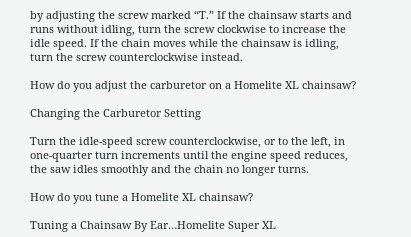by adjusting the screw marked “T.” If the chainsaw starts and runs without idling, turn the screw clockwise to increase the idle speed. If the chain moves while the chainsaw is idling, turn the screw counterclockwise instead.

How do you adjust the carburetor on a Homelite XL chainsaw?

Changing the Carburetor Setting

Turn the idle-speed screw counterclockwise, or to the left, in one-quarter turn increments until the engine speed reduces, the saw idles smoothly and the chain no longer turns.

How do you tune a Homelite XL chainsaw?

Tuning a Chainsaw By Ear…Homelite Super XL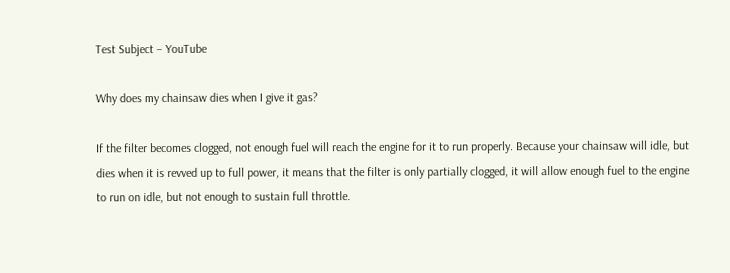Test Subject – YouTube

Why does my chainsaw dies when I give it gas?

If the filter becomes clogged, not enough fuel will reach the engine for it to run properly. Because your chainsaw will idle, but dies when it is revved up to full power, it means that the filter is only partially clogged, it will allow enough fuel to the engine to run on idle, but not enough to sustain full throttle.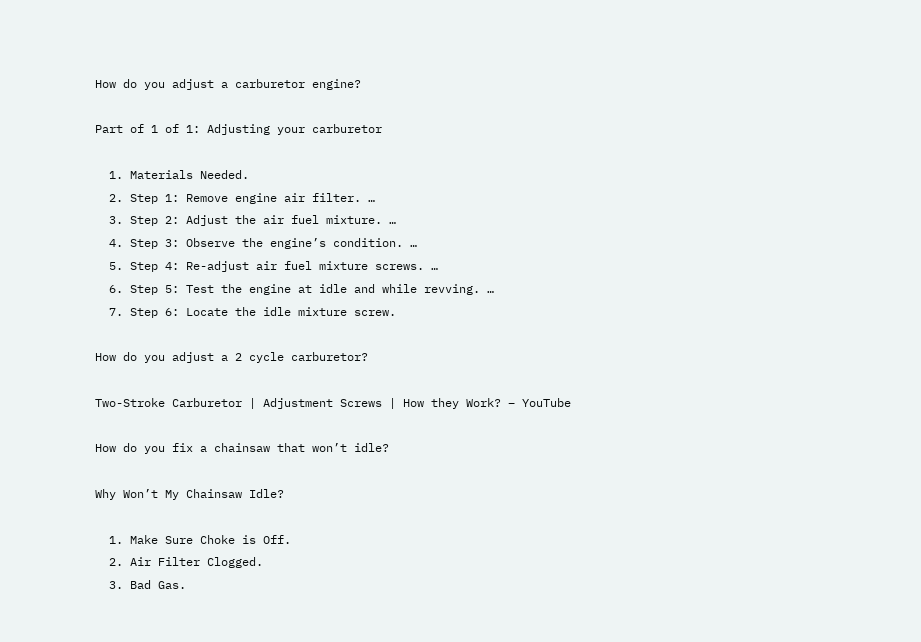How do you adjust a carburetor engine?

Part of 1 of 1: Adjusting your carburetor

  1. Materials Needed.
  2. Step 1: Remove engine air filter. …
  3. Step 2: Adjust the air fuel mixture. …
  4. Step 3: Observe the engine’s condition. …
  5. Step 4: Re-adjust air fuel mixture screws. …
  6. Step 5: Test the engine at idle and while revving. …
  7. Step 6: Locate the idle mixture screw.

How do you adjust a 2 cycle carburetor?

Two-Stroke Carburetor | Adjustment Screws | How they Work? – YouTube

How do you fix a chainsaw that won’t idle?

Why Won’t My Chainsaw Idle?

  1. Make Sure Choke is Off.
  2. Air Filter Clogged.
  3. Bad Gas.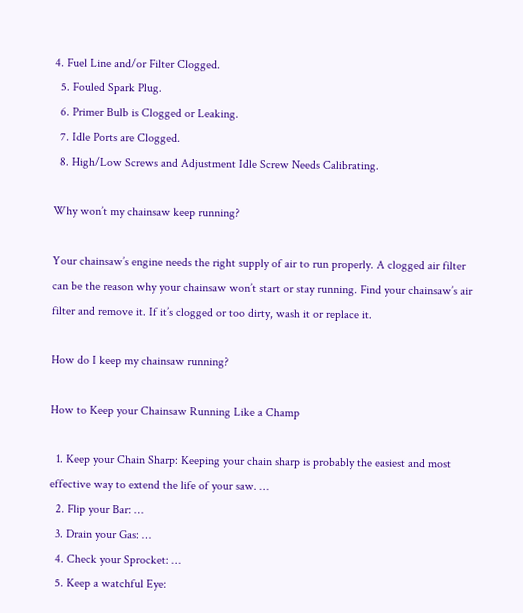4. Fuel Line and/or Filter Clogged.
  5. Fouled Spark Plug.
  6. Primer Bulb is Clogged or Leaking.
  7. Idle Ports are Clogged.
  8. High/Low Screws and Adjustment Idle Screw Needs Calibrating.

Why won’t my chainsaw keep running?

Your chainsaw’s engine needs the right supply of air to run properly. A clogged air filter can be the reason why your chainsaw won’t start or stay running. Find your chainsaw’s air filter and remove it. If it’s clogged or too dirty, wash it or replace it.

How do I keep my chainsaw running?

How to Keep your Chainsaw Running Like a Champ

  1. Keep your Chain Sharp: Keeping your chain sharp is probably the easiest and most effective way to extend the life of your saw. …
  2. Flip your Bar: …
  3. Drain your Gas: …
  4. Check your Sprocket: …
  5. Keep a watchful Eye: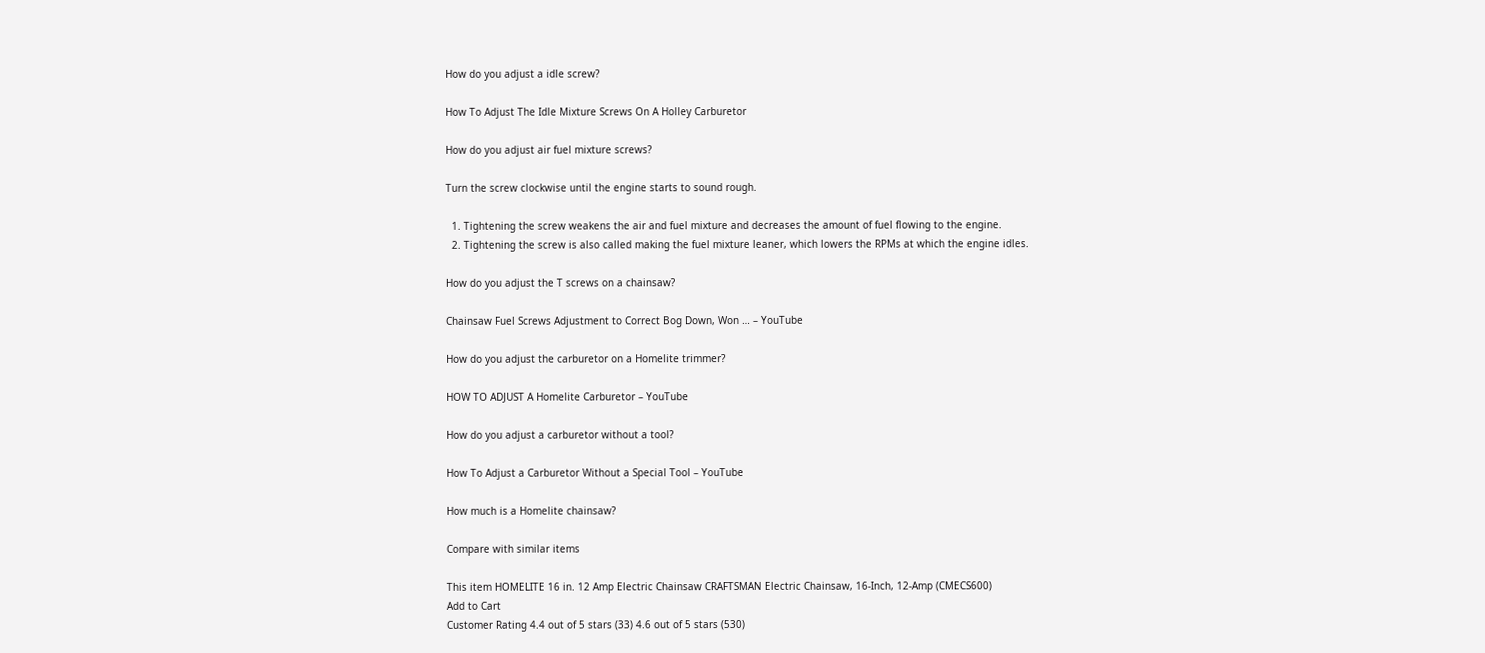How do you adjust a idle screw?

How To Adjust The Idle Mixture Screws On A Holley Carburetor

How do you adjust air fuel mixture screws?

Turn the screw clockwise until the engine starts to sound rough.

  1. Tightening the screw weakens the air and fuel mixture and decreases the amount of fuel flowing to the engine.
  2. Tightening the screw is also called making the fuel mixture leaner, which lowers the RPMs at which the engine idles.

How do you adjust the T screws on a chainsaw?

Chainsaw Fuel Screws Adjustment to Correct Bog Down, Won … – YouTube

How do you adjust the carburetor on a Homelite trimmer?

HOW TO ADJUST A Homelite Carburetor – YouTube

How do you adjust a carburetor without a tool?

How To Adjust a Carburetor Without a Special Tool – YouTube

How much is a Homelite chainsaw?

Compare with similar items

This item HOMELITE 16 in. 12 Amp Electric Chainsaw CRAFTSMAN Electric Chainsaw, 16-Inch, 12-Amp (CMECS600)
Add to Cart
Customer Rating 4.4 out of 5 stars (33) 4.6 out of 5 stars (530)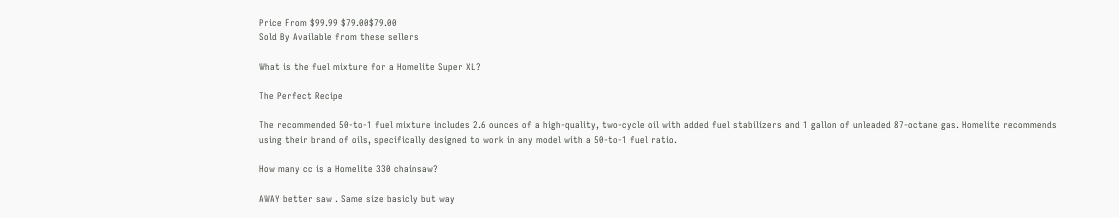Price From $99.99 $79.00$79.00
Sold By Available from these sellers

What is the fuel mixture for a Homelite Super XL?

The Perfect Recipe

The recommended 50-to-1 fuel mixture includes 2.6 ounces of a high-quality, two-cycle oil with added fuel stabilizers and 1 gallon of unleaded 87-octane gas. Homelite recommends using their brand of oils, specifically designed to work in any model with a 50-to-1 fuel ratio.

How many cc is a Homelite 330 chainsaw?

AWAY better saw . Same size basicly but way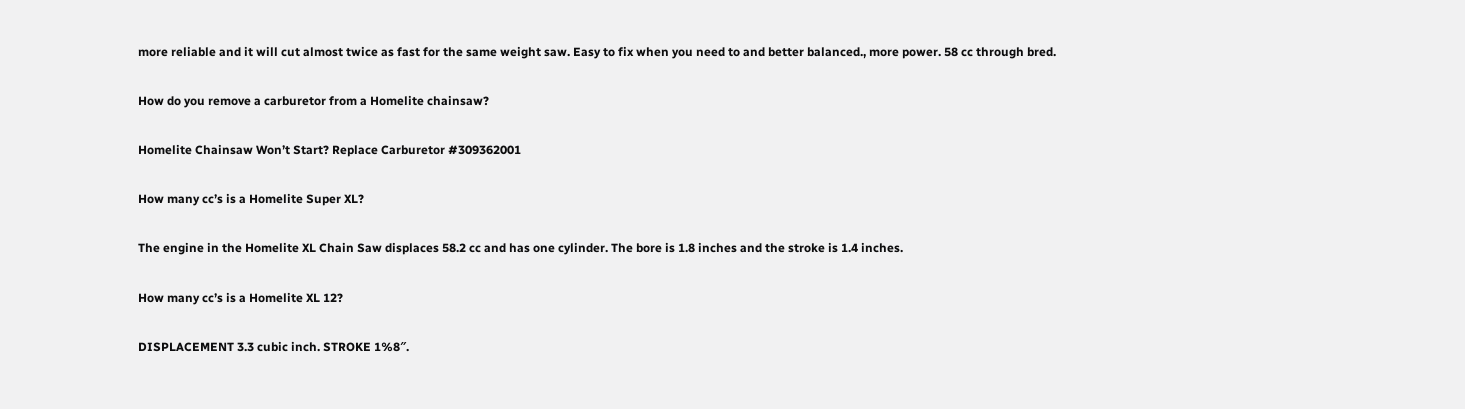more reliable and it will cut almost twice as fast for the same weight saw. Easy to fix when you need to and better balanced., more power. 58 cc through bred.

How do you remove a carburetor from a Homelite chainsaw?

Homelite Chainsaw Won’t Start? Replace Carburetor #309362001

How many cc’s is a Homelite Super XL?

The engine in the Homelite XL Chain Saw displaces 58.2 cc and has one cylinder. The bore is 1.8 inches and the stroke is 1.4 inches.

How many cc’s is a Homelite XL 12?

DISPLACEMENT 3.3 cubic inch. STROKE 1%8″.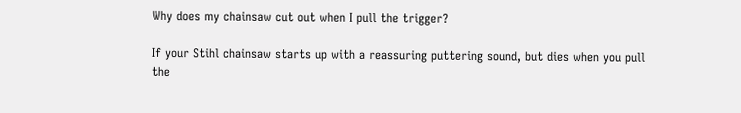Why does my chainsaw cut out when I pull the trigger?

If your Stihl chainsaw starts up with a reassuring puttering sound, but dies when you pull the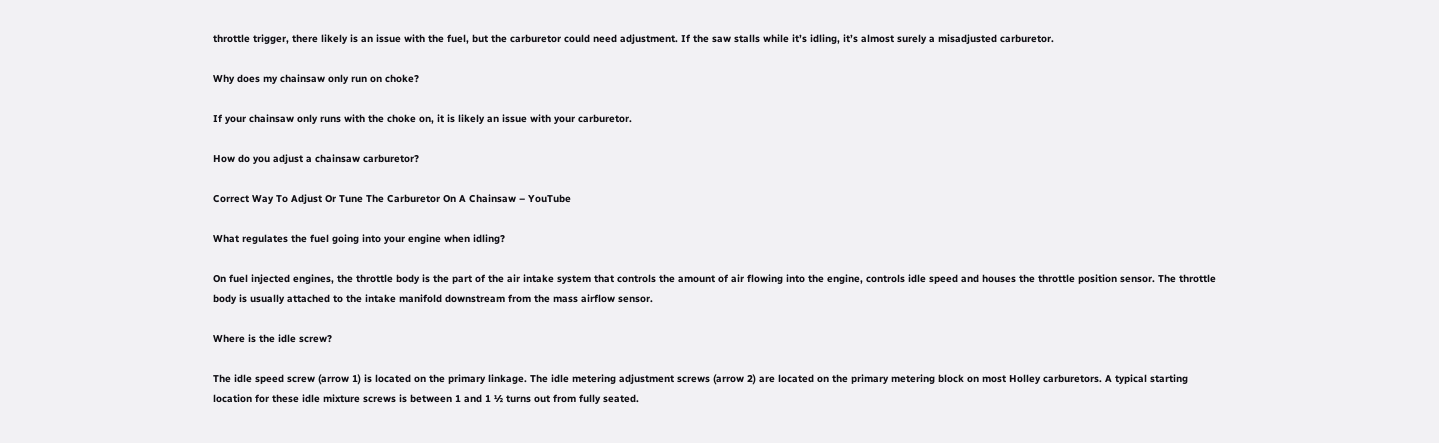throttle trigger, there likely is an issue with the fuel, but the carburetor could need adjustment. If the saw stalls while it’s idling, it’s almost surely a misadjusted carburetor.

Why does my chainsaw only run on choke?

If your chainsaw only runs with the choke on, it is likely an issue with your carburetor.

How do you adjust a chainsaw carburetor?

Correct Way To Adjust Or Tune The Carburetor On A Chainsaw – YouTube

What regulates the fuel going into your engine when idling?

On fuel injected engines, the throttle body is the part of the air intake system that controls the amount of air flowing into the engine, controls idle speed and houses the throttle position sensor. The throttle body is usually attached to the intake manifold downstream from the mass airflow sensor.

Where is the idle screw?

The idle speed screw (arrow 1) is located on the primary linkage. The idle metering adjustment screws (arrow 2) are located on the primary metering block on most Holley carburetors. A typical starting location for these idle mixture screws is between 1 and 1 ½ turns out from fully seated.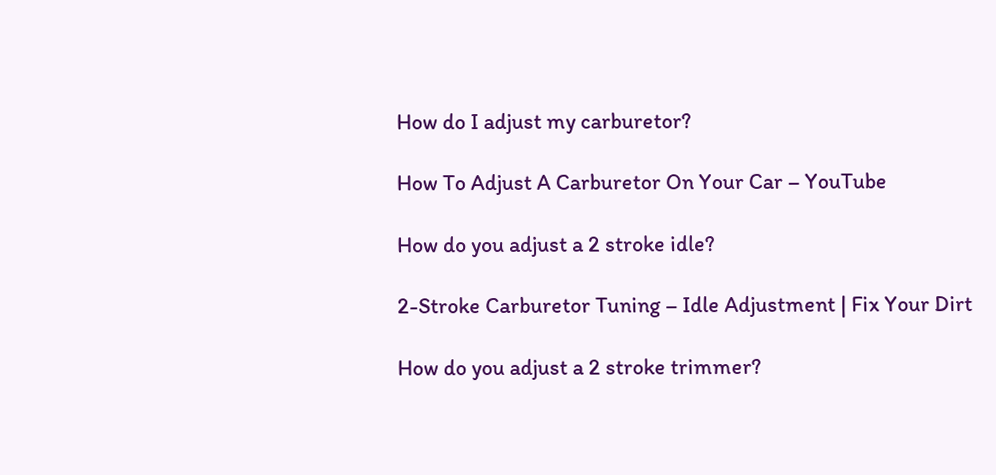How do I adjust my carburetor?

How To Adjust A Carburetor On Your Car – YouTube

How do you adjust a 2 stroke idle?

2-Stroke Carburetor Tuning – Idle Adjustment | Fix Your Dirt

How do you adjust a 2 stroke trimmer?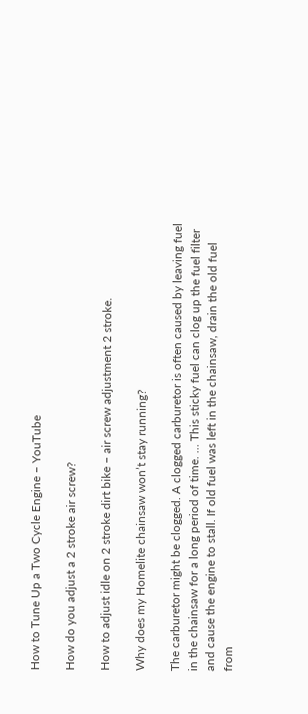How to Tune Up a Two Cycle Engine – YouTube

How do you adjust a 2 stroke air screw?

How to adjust idle on 2 stroke dirt bike – air screw adjustment 2 stroke.

Why does my Homelite chainsaw won’t stay running?

The carburetor might be clogged. A clogged carburetor is often caused by leaving fuel in the chainsaw for a long period of time. … This sticky fuel can clog up the fuel filter and cause the engine to stall. If old fuel was left in the chainsaw, drain the old fuel from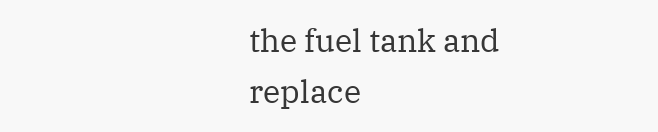the fuel tank and replace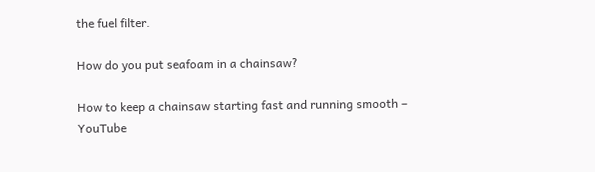the fuel filter.

How do you put seafoam in a chainsaw?

How to keep a chainsaw starting fast and running smooth – YouTube